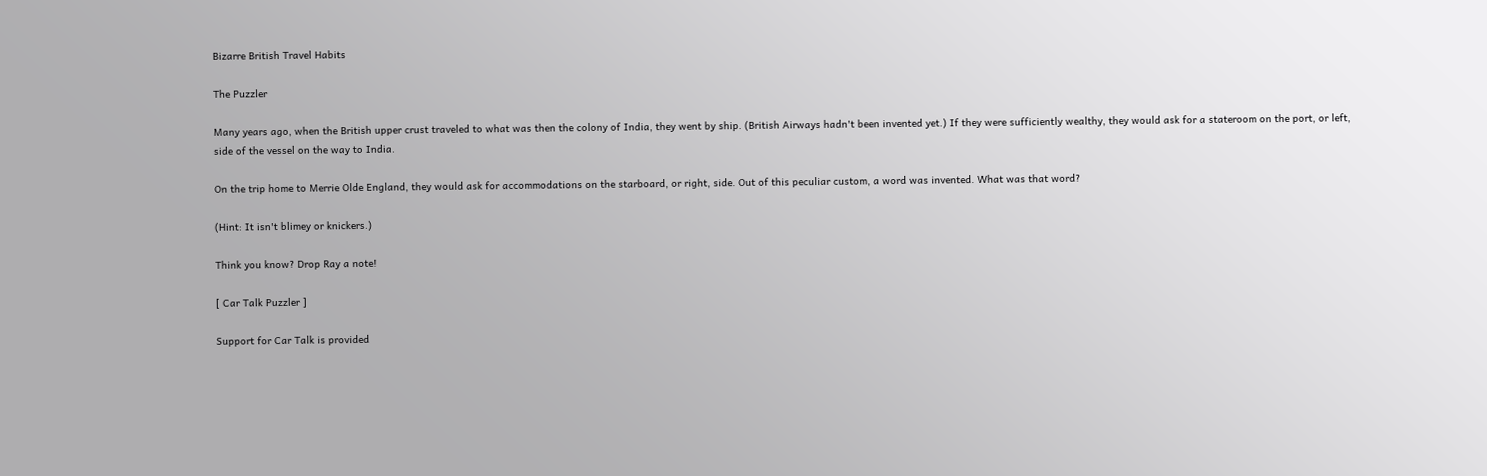Bizarre British Travel Habits

The Puzzler

Many years ago, when the British upper crust traveled to what was then the colony of India, they went by ship. (British Airways hadn't been invented yet.) If they were sufficiently wealthy, they would ask for a stateroom on the port, or left, side of the vessel on the way to India.

On the trip home to Merrie Olde England, they would ask for accommodations on the starboard, or right, side. Out of this peculiar custom, a word was invented. What was that word?

(Hint: It isn't blimey or knickers.)

Think you know? Drop Ray a note!

[ Car Talk Puzzler ]

Support for Car Talk is provided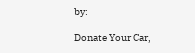by:

Donate Your Car,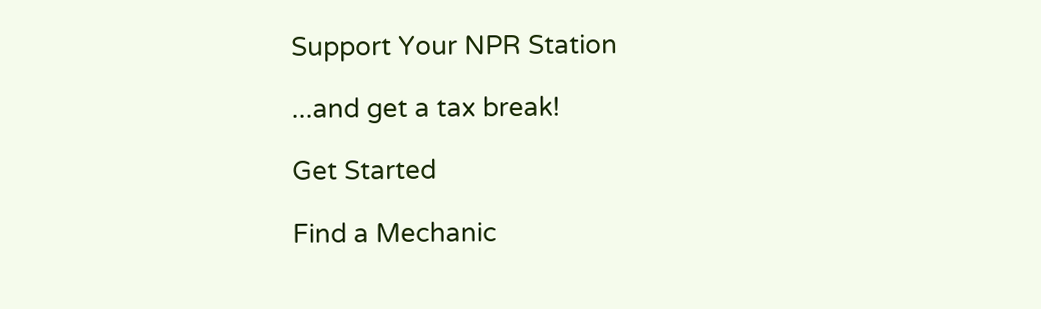Support Your NPR Station

...and get a tax break!

Get Started

Find a Mechanic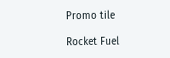Promo tile

Rocket Fuel